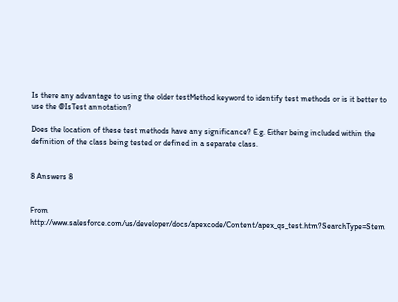Is there any advantage to using the older testMethod keyword to identify test methods or is it better to use the @IsTest annotation?

Does the location of these test methods have any significance? E.g. Either being included within the definition of the class being tested or defined in a separate class.


8 Answers 8


From http://www.salesforce.com/us/developer/docs/apexcode/Content/apex_qs_test.htm?SearchType=Stem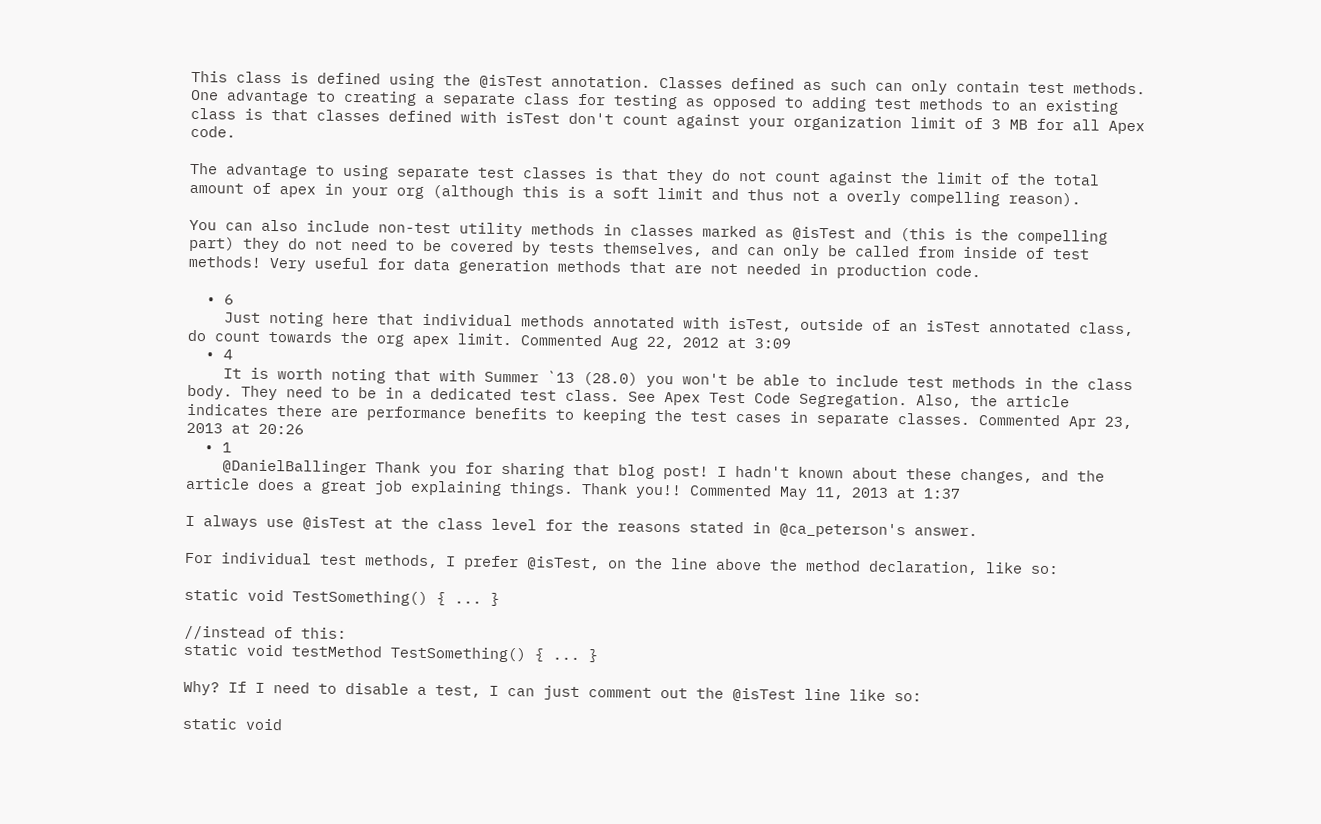This class is defined using the @isTest annotation. Classes defined as such can only contain test methods. One advantage to creating a separate class for testing as opposed to adding test methods to an existing class is that classes defined with isTest don't count against your organization limit of 3 MB for all Apex code.

The advantage to using separate test classes is that they do not count against the limit of the total amount of apex in your org (although this is a soft limit and thus not a overly compelling reason).

You can also include non-test utility methods in classes marked as @isTest and (this is the compelling part) they do not need to be covered by tests themselves, and can only be called from inside of test methods! Very useful for data generation methods that are not needed in production code.

  • 6
    Just noting here that individual methods annotated with isTest, outside of an isTest annotated class, do count towards the org apex limit. Commented Aug 22, 2012 at 3:09
  • 4
    It is worth noting that with Summer `13 (28.0) you won't be able to include test methods in the class body. They need to be in a dedicated test class. See Apex Test Code Segregation. Also, the article indicates there are performance benefits to keeping the test cases in separate classes. Commented Apr 23, 2013 at 20:26
  • 1
    @DanielBallinger Thank you for sharing that blog post! I hadn't known about these changes, and the article does a great job explaining things. Thank you!! Commented May 11, 2013 at 1:37

I always use @isTest at the class level for the reasons stated in @ca_peterson's answer.

For individual test methods, I prefer @isTest, on the line above the method declaration, like so:

static void TestSomething() { ... }

//instead of this:
static void testMethod TestSomething() { ... }

Why? If I need to disable a test, I can just comment out the @isTest line like so:

static void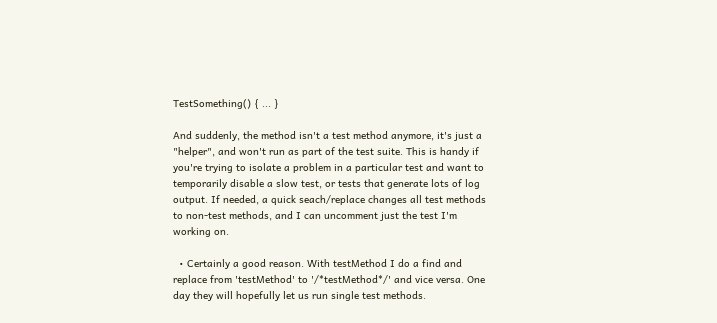TestSomething() { ... }

And suddenly, the method isn't a test method anymore, it's just a "helper", and won't run as part of the test suite. This is handy if you're trying to isolate a problem in a particular test and want to temporarily disable a slow test, or tests that generate lots of log output. If needed, a quick seach/replace changes all test methods to non-test methods, and I can uncomment just the test I'm working on.

  • Certainly a good reason. With testMethod I do a find and replace from 'testMethod' to '/*testMethod*/' and vice versa. One day they will hopefully let us run single test methods.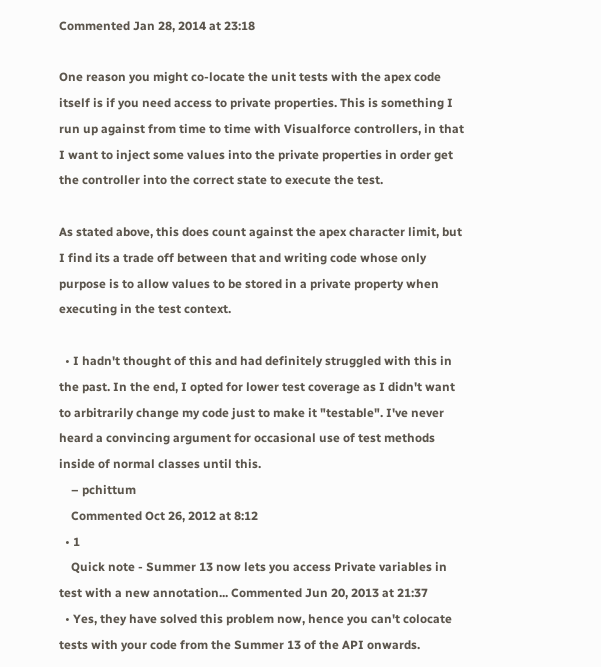Commented Jan 28, 2014 at 23:18

One reason you might co-locate the unit tests with the apex code itself is if you need access to private properties. This is something I run up against from time to time with Visualforce controllers, in that I want to inject some values into the private properties in order get the controller into the correct state to execute the test.

As stated above, this does count against the apex character limit, but I find its a trade off between that and writing code whose only purpose is to allow values to be stored in a private property when executing in the test context.

  • I hadn't thought of this and had definitely struggled with this in the past. In the end, I opted for lower test coverage as I didn't want to arbitrarily change my code just to make it "testable". I've never heard a convincing argument for occasional use of test methods inside of normal classes until this.
    – pchittum
    Commented Oct 26, 2012 at 8:12
  • 1
    Quick note - Summer 13 now lets you access Private variables in test with a new annotation... Commented Jun 20, 2013 at 21:37
  • Yes, they have solved this problem now, hence you can't colocate tests with your code from the Summer 13 of the API onwards.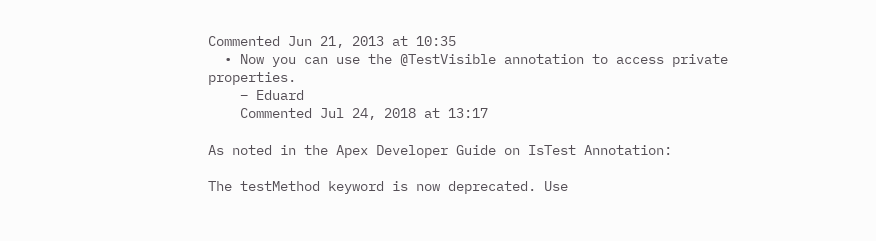Commented Jun 21, 2013 at 10:35
  • Now you can use the @TestVisible annotation to access private properties.
    – Eduard
    Commented Jul 24, 2018 at 13:17

As noted in the Apex Developer Guide on IsTest Annotation:

The testMethod keyword is now deprecated. Use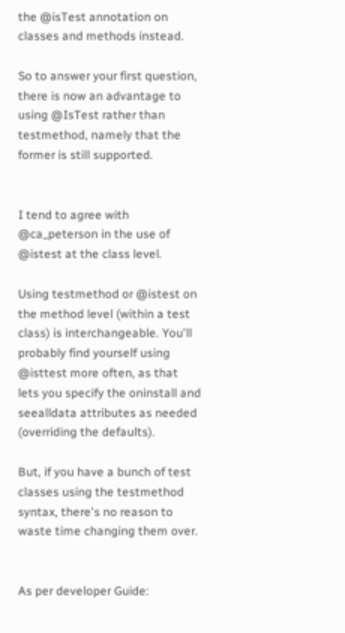the @isTest annotation on classes and methods instead.

So to answer your first question, there is now an advantage to using @IsTest rather than testmethod, namely that the former is still supported.


I tend to agree with @ca_peterson in the use of @istest at the class level.

Using testmethod or @istest on the method level (within a test class) is interchangeable. You'll probably find yourself using @isttest more often, as that lets you specify the oninstall and seealldata attributes as needed (overriding the defaults).

But, if you have a bunch of test classes using the testmethod syntax, there's no reason to waste time changing them over.


As per developer Guide: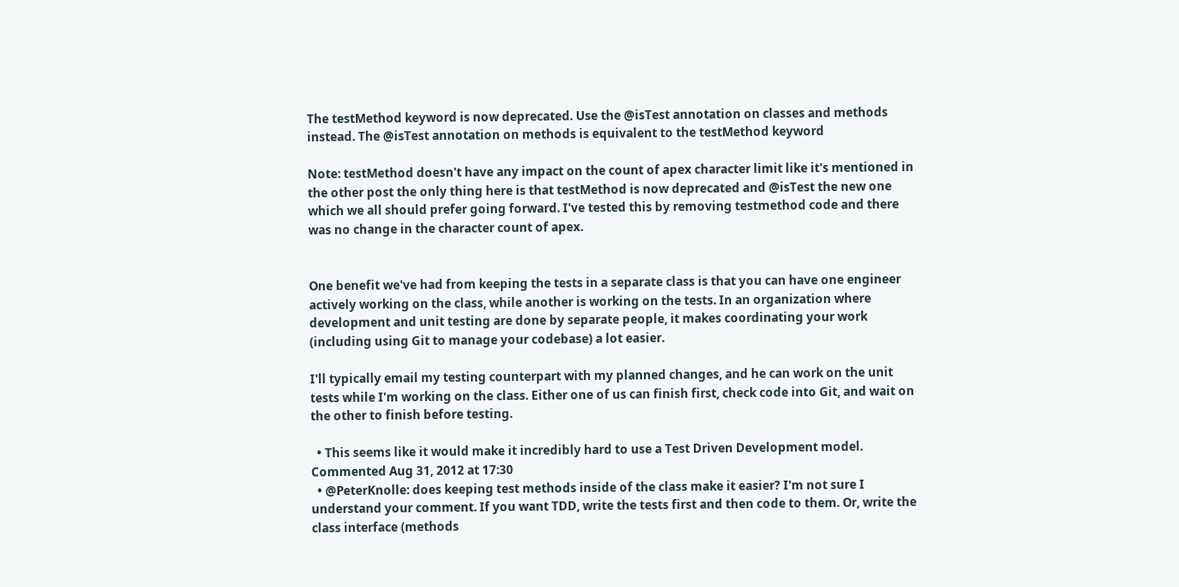The testMethod keyword is now deprecated. Use the @isTest annotation on classes and methods instead. The @isTest annotation on methods is equivalent to the testMethod keyword

Note: testMethod doesn't have any impact on the count of apex character limit like it's mentioned in the other post the only thing here is that testMethod is now deprecated and @isTest the new one which we all should prefer going forward. I've tested this by removing testmethod code and there was no change in the character count of apex.


One benefit we've had from keeping the tests in a separate class is that you can have one engineer actively working on the class, while another is working on the tests. In an organization where development and unit testing are done by separate people, it makes coordinating your work (including using Git to manage your codebase) a lot easier.

I'll typically email my testing counterpart with my planned changes, and he can work on the unit tests while I'm working on the class. Either one of us can finish first, check code into Git, and wait on the other to finish before testing.

  • This seems like it would make it incredibly hard to use a Test Driven Development model. Commented Aug 31, 2012 at 17:30
  • @PeterKnolle: does keeping test methods inside of the class make it easier? I'm not sure I understand your comment. If you want TDD, write the tests first and then code to them. Or, write the class interface (methods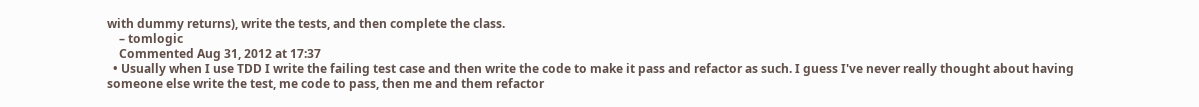with dummy returns), write the tests, and then complete the class.
    – tomlogic
    Commented Aug 31, 2012 at 17:37
  • Usually when I use TDD I write the failing test case and then write the code to make it pass and refactor as such. I guess I've never really thought about having someone else write the test, me code to pass, then me and them refactor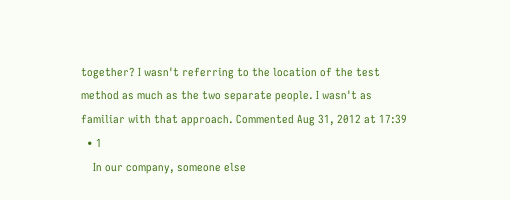together? I wasn't referring to the location of the test method as much as the two separate people. I wasn't as familiar with that approach. Commented Aug 31, 2012 at 17:39
  • 1
    In our company, someone else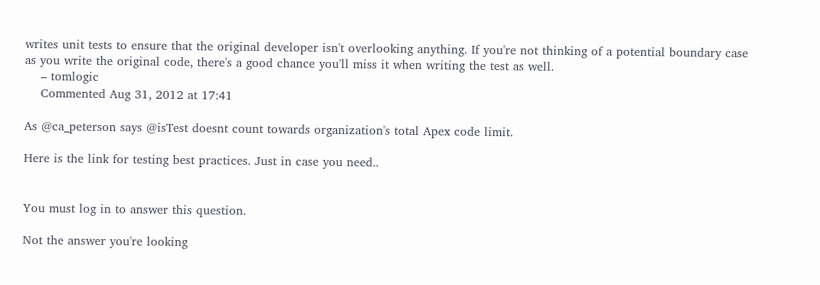writes unit tests to ensure that the original developer isn't overlooking anything. If you're not thinking of a potential boundary case as you write the original code, there's a good chance you'll miss it when writing the test as well.
    – tomlogic
    Commented Aug 31, 2012 at 17:41

As @ca_peterson says @isTest doesnt count towards organization's total Apex code limit.

Here is the link for testing best practices. Just in case you need..


You must log in to answer this question.

Not the answer you're looking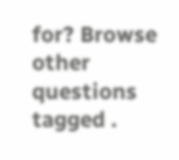for? Browse other questions tagged .